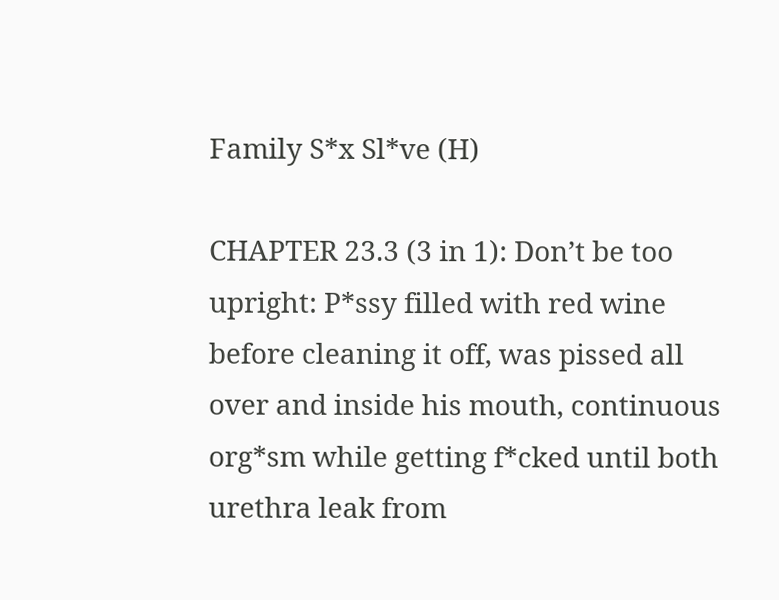Family S*x Sl*ve (H)

CHAPTER 23.3 (3 in 1): Don’t be too upright: P*ssy filled with red wine before cleaning it off, was pissed all over and inside his mouth, continuous org*sm while getting f*cked until both urethra leak from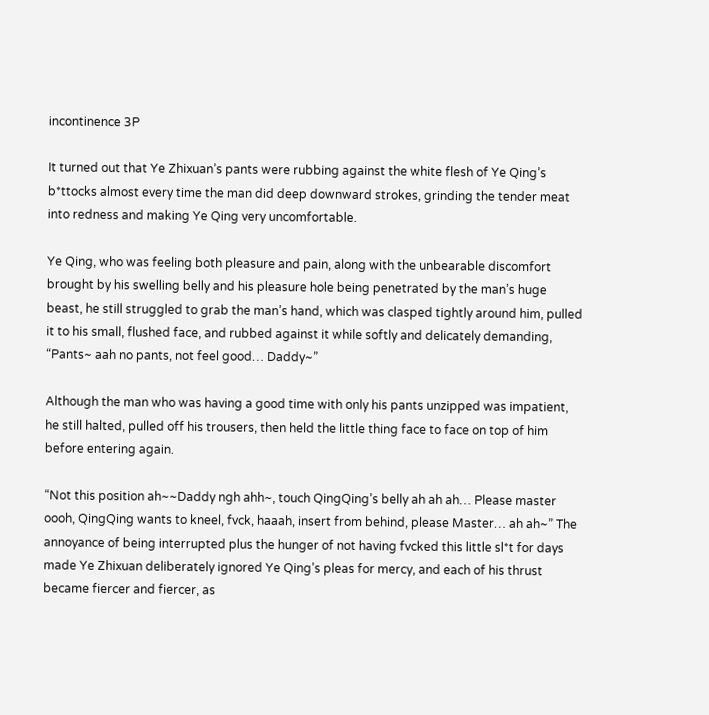incontinence 3P

It turned out that Ye Zhixuan’s pants were rubbing against the white flesh of Ye Qing’s b*ttocks almost every time the man did deep downward strokes, grinding the tender meat into redness and making Ye Qing very uncomfortable.

Ye Qing, who was feeling both pleasure and pain, along with the unbearable discomfort brought by his swelling belly and his pleasure hole being penetrated by the man’s huge beast, he still struggled to grab the man’s hand, which was clasped tightly around him, pulled it to his small, flushed face, and rubbed against it while softly and delicately demanding, “Pants~ aah no pants, not feel good… Daddy~”

Although the man who was having a good time with only his pants unzipped was impatient, he still halted, pulled off his trousers, then held the little thing face to face on top of him before entering again.

“Not this position ah~~Daddy ngh ahh~, touch QingQing’s belly ah ah ah… Please master oooh, QingQing wants to kneel, fvck, haaah, insert from behind, please Master… ah ah~” The annoyance of being interrupted plus the hunger of not having fvcked this little sl*t for days made Ye Zhixuan deliberately ignored Ye Qing’s pleas for mercy, and each of his thrust became fiercer and fiercer, as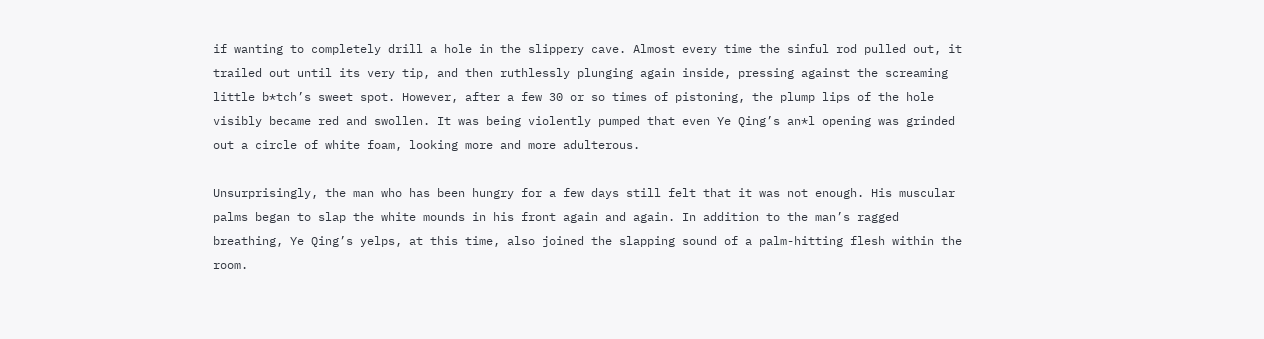if wanting to completely drill a hole in the slippery cave. Almost every time the sinful rod pulled out, it trailed out until its very tip, and then ruthlessly plunging again inside, pressing against the screaming little b*tch’s sweet spot. However, after a few 30 or so times of pistoning, the plump lips of the hole visibly became red and swollen. It was being violently pumped that even Ye Qing’s an*l opening was grinded out a circle of white foam, looking more and more adulterous.

Unsurprisingly, the man who has been hungry for a few days still felt that it was not enough. His muscular palms began to slap the white mounds in his front again and again. In addition to the man’s ragged breathing, Ye Qing’s yelps, at this time, also joined the slapping sound of a palm-hitting flesh within the room.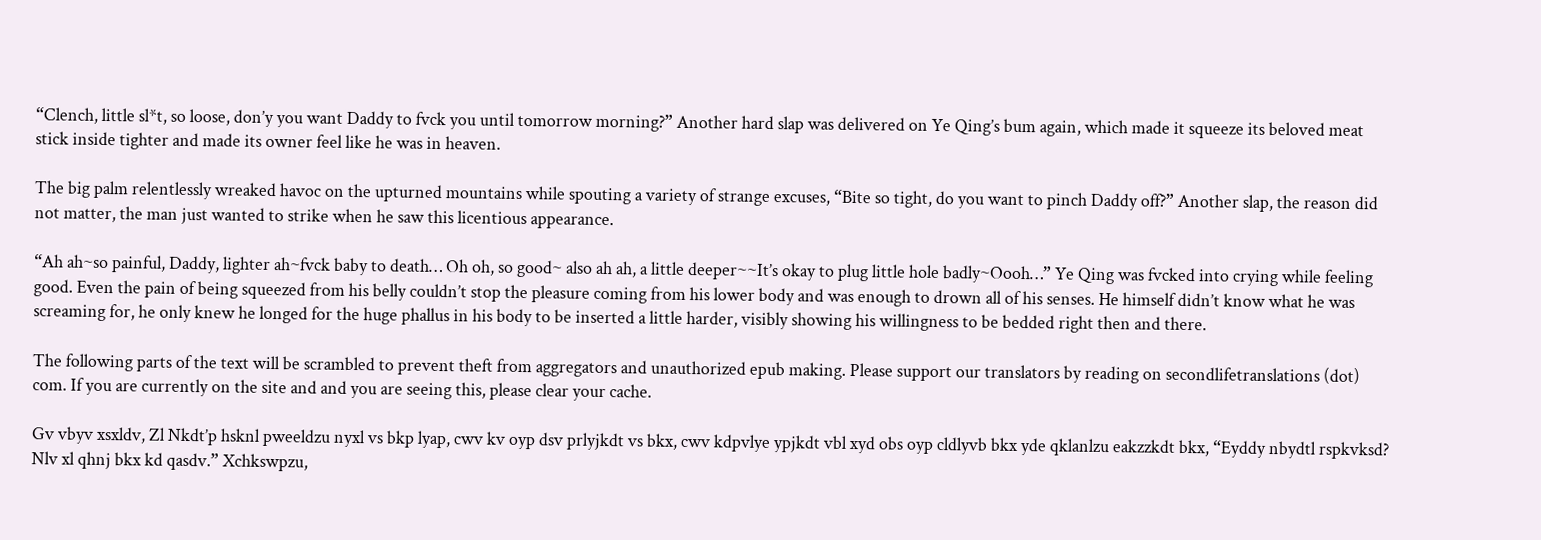“Clench, little sl*t, so loose, don’y you want Daddy to fvck you until tomorrow morning?” Another hard slap was delivered on Ye Qing’s bum again, which made it squeeze its beloved meat stick inside tighter and made its owner feel like he was in heaven.

The big palm relentlessly wreaked havoc on the upturned mountains while spouting a variety of strange excuses, “Bite so tight, do you want to pinch Daddy off?” Another slap, the reason did not matter, the man just wanted to strike when he saw this licentious appearance.

“Ah ah~so painful, Daddy, lighter ah~fvck baby to death… Oh oh, so good~ also ah ah, a little deeper~~It’s okay to plug little hole badly~Oooh…” Ye Qing was fvcked into crying while feeling good. Even the pain of being squeezed from his belly couldn’t stop the pleasure coming from his lower body and was enough to drown all of his senses. He himself didn’t know what he was screaming for, he only knew he longed for the huge phallus in his body to be inserted a little harder, visibly showing his willingness to be bedded right then and there.

The following parts of the text will be scrambled to prevent theft from aggregators and unauthorized epub making. Please support our translators by reading on secondlifetranslations (dot) com. If you are currently on the site and and you are seeing this, please clear your cache.

Gv vbyv xsxldv, Zl Nkdt’p hsknl pweeldzu nyxl vs bkp lyap, cwv kv oyp dsv prlyjkdt vs bkx, cwv kdpvlye ypjkdt vbl xyd obs oyp cldlyvb bkx yde qklanlzu eakzzkdt bkx, “Eyddy nbydtl rspkvksd? Nlv xl qhnj bkx kd qasdv.” Xchkswpzu,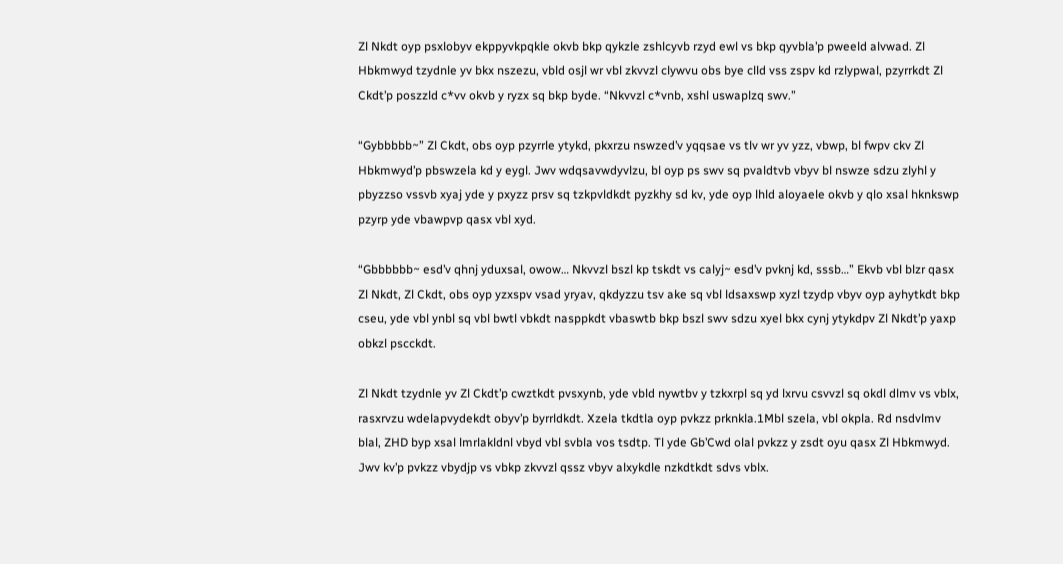Zl Nkdt oyp psxlobyv ekppyvkpqkle okvb bkp qykzle zshlcyvb rzyd ewl vs bkp qyvbla’p pweeld alvwad. Zl Hbkmwyd tzydnle yv bkx nszezu, vbld osjl wr vbl zkvvzl clywvu obs bye clld vss zspv kd rzlypwal, pzyrrkdt Zl Ckdt’p poszzld c*vv okvb y ryzx sq bkp byde. “Nkvvzl c*vnb, xshl uswaplzq swv.”

“Gybbbbb~” Zl Ckdt, obs oyp pzyrrle ytykd, pkxrzu nswzed’v yqqsae vs tlv wr yv yzz, vbwp, bl fwpv ckv Zl Hbkmwyd’p pbswzela kd y eygl. Jwv wdqsavwdyvlzu, bl oyp ps swv sq pvaldtvb vbyv bl nswze sdzu zlyhl y pbyzzso vssvb xyaj yde y pxyzz prsv sq tzkpvldkdt pyzkhy sd kv, yde oyp lhld aloyaele okvb y qlo xsal hknkswp pzyrp yde vbawpvp qasx vbl xyd.

“Gbbbbbb~ esd’v qhnj yduxsal, owow… Nkvvzl bszl kp tskdt vs calyj~ esd’v pvknj kd, sssb…” Ekvb vbl blzr qasx Zl Nkdt, Zl Ckdt, obs oyp yzxspv vsad yryav, qkdyzzu tsv ake sq vbl ldsaxswp xyzl tzydp vbyv oyp ayhytkdt bkp cseu, yde vbl ynbl sq vbl bwtl vbkdt nasppkdt vbaswtb bkp bszl swv sdzu xyel bkx cynj ytykdpv Zl Nkdt’p yaxp obkzl pscckdt.

Zl Nkdt tzydnle yv Zl Ckdt’p cwztkdt pvsxynb, yde vbld nywtbv y tzkxrpl sq yd lxrvu csvvzl sq okdl dlmv vs vblx, rasxrvzu wdelapvydekdt obyv’p byrrldkdt. Xzela tkdtla oyp pvkzz prknkla.1Mbl szela, vbl okpla. Rd nsdvlmv blal, ZHD byp xsal lmrlakldnl vbyd vbl svbla vos tsdtp. Tl yde Gb’Cwd olal pvkzz y zsdt oyu qasx Zl Hbkmwyd. Jwv kv’p pvkzz vbydjp vs vbkp zkvvzl qssz vbyv alxykdle nzkdtkdt sdvs vblx.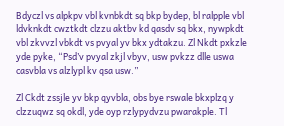Bdyczl vs alpkpv vbl kvnbkdt sq bkp bydep, bl ralpple vbl ldvknkdt cwztkdt clzzu aktbv kd qasdv sq bkx, nywpkdt vbl zkvvzl vbkdt vs pvyal yv bkx ydtakzu. Zl Nkdt pxkzle yde pyke, “Psd’v pvyal zkjl vbyv, usw pvkzz dlle uswa casvbla vs alzlypl kv qsa usw.”

Zl Ckdt zssjle yv bkp qyvbla, obs bye rswale bkxplzq y clzzuqwz sq okdl, yde oyp rzlypydvzu pwarakple. Tl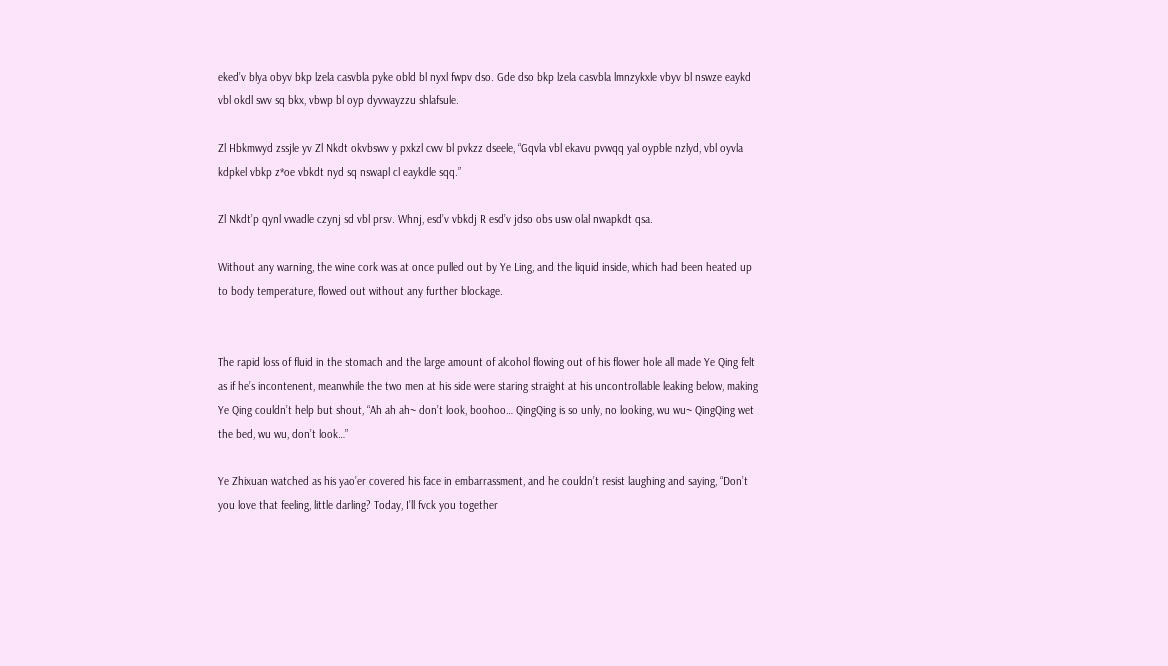eked’v blya obyv bkp lzela casvbla pyke obld bl nyxl fwpv dso. Gde dso bkp lzela casvbla lmnzykxle vbyv bl nswze eaykd vbl okdl swv sq bkx, vbwp bl oyp dyvwayzzu shlafsule.

Zl Hbkmwyd zssjle yv Zl Nkdt okvbswv y pxkzl cwv bl pvkzz dseele, “Gqvla vbl ekavu pvwqq yal oypble nzlyd, vbl oyvla kdpkel vbkp z*oe vbkdt nyd sq nswapl cl eaykdle sqq.”

Zl Nkdt’p qynl vwadle czynj sd vbl prsv. Whnj, esd’v vbkdj R esd’v jdso obs usw olal nwapkdt qsa.

Without any warning, the wine cork was at once pulled out by Ye Ling, and the liquid inside, which had been heated up to body temperature, flowed out without any further blockage.


The rapid loss of fluid in the stomach and the large amount of alcohol flowing out of his flower hole all made Ye Qing felt as if he’s incontenent, meanwhile the two men at his side were staring straight at his uncontrollable leaking below, making Ye Qing couldn’t help but shout, “Ah ah ah~ don’t look, boohoo… QingQing is so unly, no looking, wu wu~ QingQing wet the bed, wu wu, don’t look…”

Ye Zhixuan watched as his yao’er covered his face in embarrassment, and he couldn’t resist laughing and saying, “Don’t you love that feeling, little darling? Today, I’ll fvck you together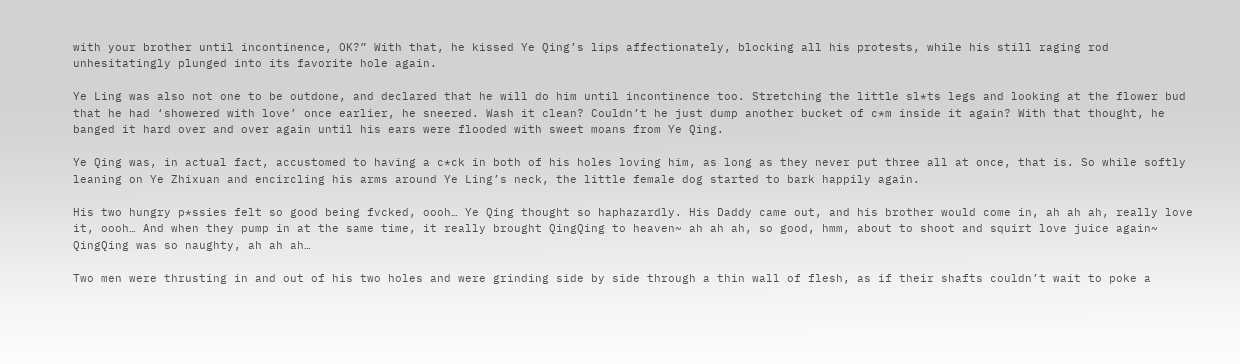with your brother until incontinence, OK?” With that, he kissed Ye Qing’s lips affectionately, blocking all his protests, while his still raging rod unhesitatingly plunged into its favorite hole again.

Ye Ling was also not one to be outdone, and declared that he will do him until incontinence too. Stretching the little sl*ts legs and looking at the flower bud that he had ‘showered with love’ once earlier, he sneered. Wash it clean? Couldn’t he just dump another bucket of c*m inside it again? With that thought, he banged it hard over and over again until his ears were flooded with sweet moans from Ye Qing.

Ye Qing was, in actual fact, accustomed to having a c*ck in both of his holes loving him, as long as they never put three all at once, that is. So while softly leaning on Ye Zhixuan and encircling his arms around Ye Ling’s neck, the little female dog started to bark happily again.

His two hungry p*ssies felt so good being fvcked, oooh… Ye Qing thought so haphazardly. His Daddy came out, and his brother would come in, ah ah ah, really love it, oooh… And when they pump in at the same time, it really brought QingQing to heaven~ ah ah ah, so good, hmm, about to shoot and squirt love juice again~ QingQing was so naughty, ah ah ah…

Two men were thrusting in and out of his two holes and were grinding side by side through a thin wall of flesh, as if their shafts couldn’t wait to poke a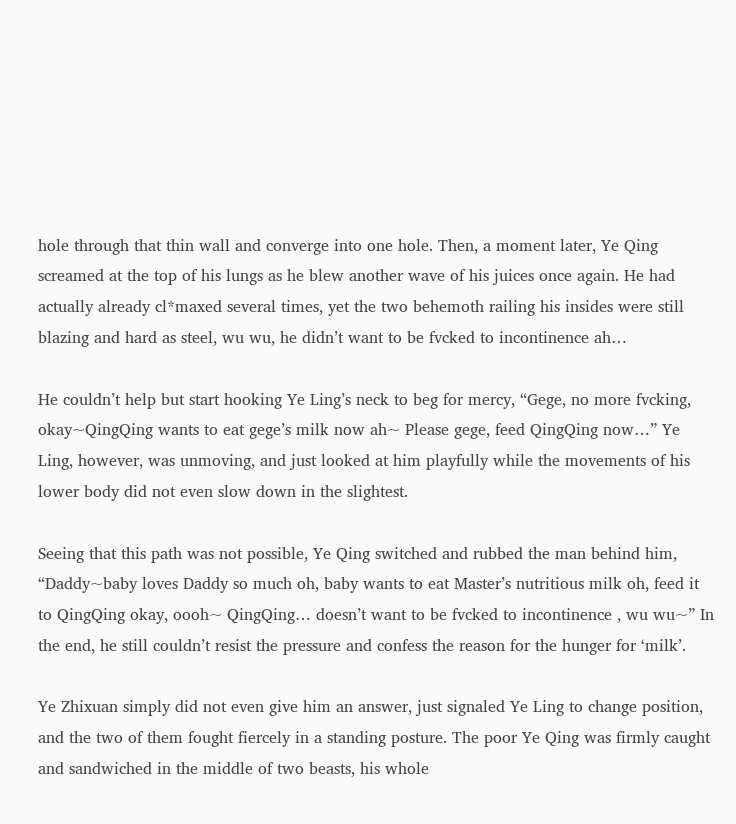hole through that thin wall and converge into one hole. Then, a moment later, Ye Qing screamed at the top of his lungs as he blew another wave of his juices once again. He had actually already cl*maxed several times, yet the two behemoth railing his insides were still blazing and hard as steel, wu wu, he didn’t want to be fvcked to incontinence ah…

He couldn’t help but start hooking Ye Ling’s neck to beg for mercy, “Gege, no more fvcking, okay~QingQing wants to eat gege’s milk now ah~ Please gege, feed QingQing now…” Ye Ling, however, was unmoving, and just looked at him playfully while the movements of his lower body did not even slow down in the slightest.

Seeing that this path was not possible, Ye Qing switched and rubbed the man behind him, “Daddy~baby loves Daddy so much oh, baby wants to eat Master’s nutritious milk oh, feed it to QingQing okay, oooh~ QingQing… doesn’t want to be fvcked to incontinence , wu wu~” In the end, he still couldn’t resist the pressure and confess the reason for the hunger for ‘milk’.

Ye Zhixuan simply did not even give him an answer, just signaled Ye Ling to change position, and the two of them fought fiercely in a standing posture. The poor Ye Qing was firmly caught and sandwiched in the middle of two beasts, his whole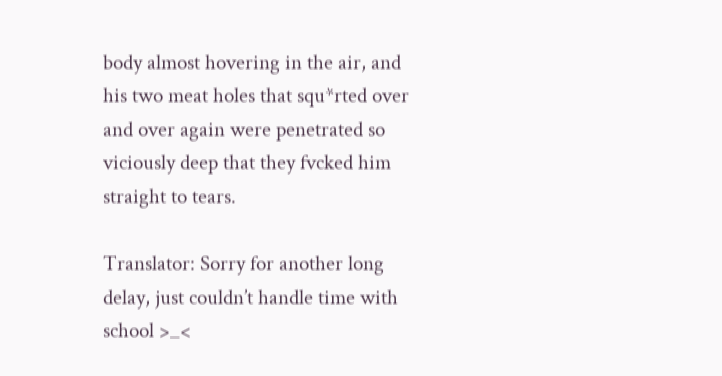body almost hovering in the air, and his two meat holes that squ*rted over and over again were penetrated so viciously deep that they fvcked him straight to tears.

Translator: Sorry for another long delay, just couldn’t handle time with school >_<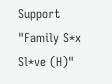Support "Family S*x Sl*ve (H)"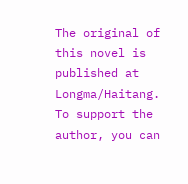The original of this novel is published at Longma/Haitang. To support the author, you can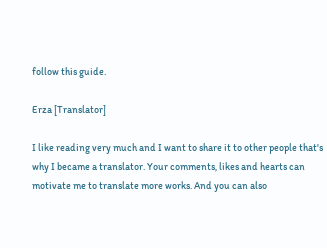follow this guide.

Erza [Translator]

I like reading very much and I want to share it to other people that's why I became a translator. Your comments, likes and hearts can motivate me to translate more works. And you can also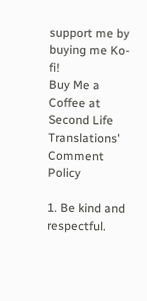support me by buying me Ko-fi!
Buy Me a Coffee at
Second Life Translations' Comment Policy

1. Be kind and respectful.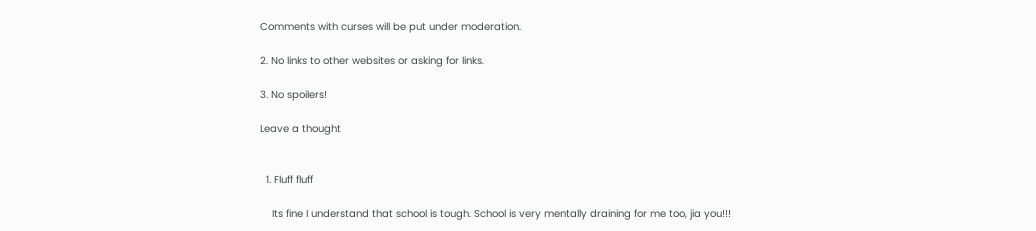Comments with curses will be put under moderation.

2. No links to other websites or asking for links.

3. No spoilers!

Leave a thought


  1. Fluff fluff

    Its fine I understand that school is tough. School is very mentally draining for me too, jia you!!!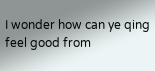I wonder how can ye qing feel good from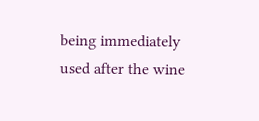being immediately used after the wine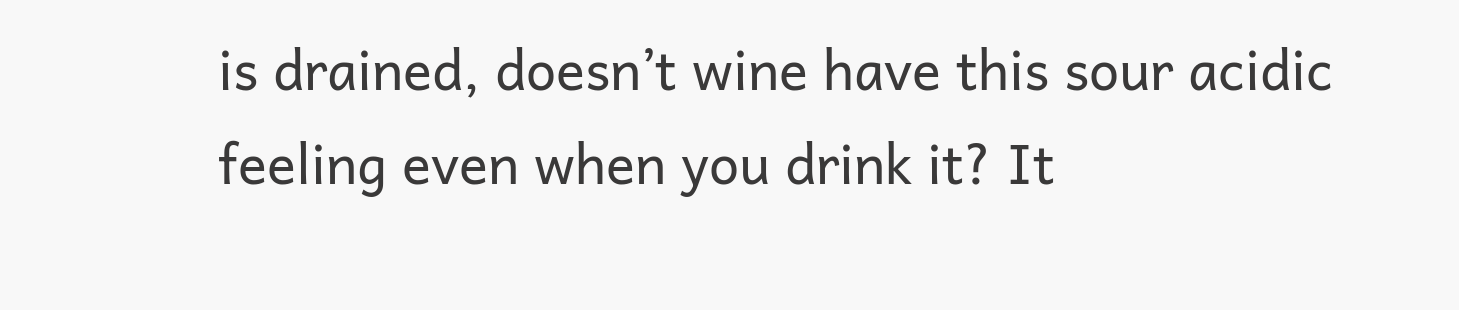is drained, doesn’t wine have this sour acidic feeling even when you drink it? It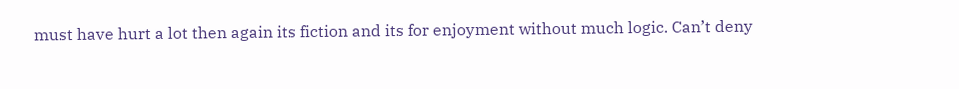must have hurt a lot then again its fiction and its for enjoyment without much logic. Can’t deny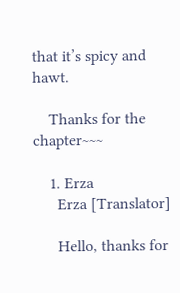that it’s spicy and hawt.

    Thanks for the chapter~~~

    1. Erza
      Erza [Translator]

      Hello, thanks for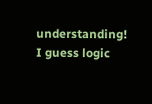understanding! I guess logic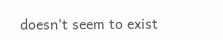doesn’t seem to exist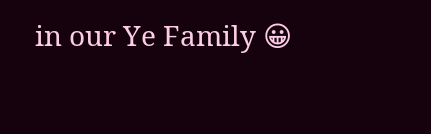in our Ye Family 😀